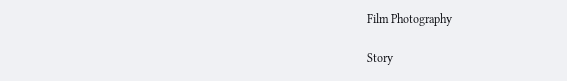Film Photography

Story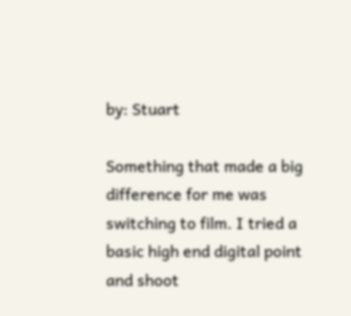by: Stuart

Something that made a big difference for me was switching to film. I tried a basic high end digital point and shoot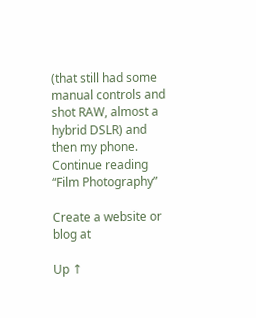(that still had some manual controls and shot RAW, almost a hybrid DSLR) and then my phone. Continue reading “Film Photography”

Create a website or blog at

Up ↑